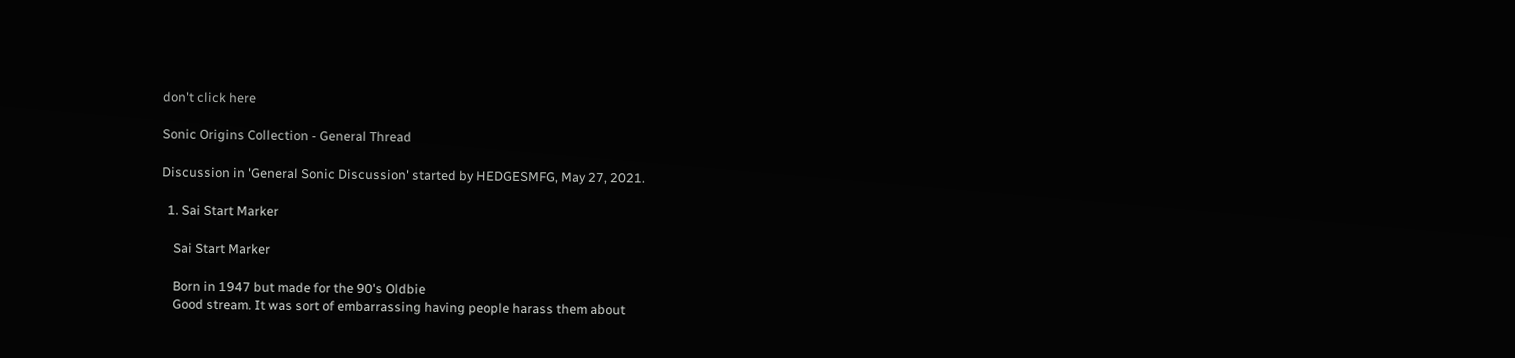don't click here

Sonic Origins Collection - General Thread

Discussion in 'General Sonic Discussion' started by HEDGESMFG, May 27, 2021.

  1. Sai Start Marker

    Sai Start Marker

    Born in 1947 but made for the 90's Oldbie
    Good stream. It was sort of embarrassing having people harass them about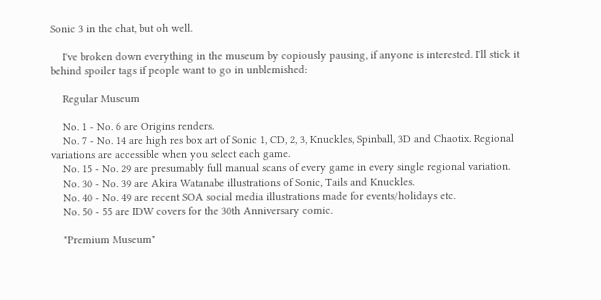Sonic 3 in the chat, but oh well.

    I've broken down everything in the museum by copiously pausing, if anyone is interested. I'll stick it behind spoiler tags if people want to go in unblemished:

    Regular Museum

    No. 1 - No. 6 are Origins renders.
    No. 7 - No. 14 are high res box art of Sonic 1, CD, 2, 3, Knuckles, Spinball, 3D and Chaotix. Regional variations are accessible when you select each game.
    No. 15 - No. 29 are presumably full manual scans of every game in every single regional variation.
    No. 30 - No. 39 are Akira Watanabe illustrations of Sonic, Tails and Knuckles.
    No. 40 - No. 49 are recent SOA social media illustrations made for events/holidays etc.
    No. 50 - 55 are IDW covers for the 30th Anniversary comic.

    "Premium Museum"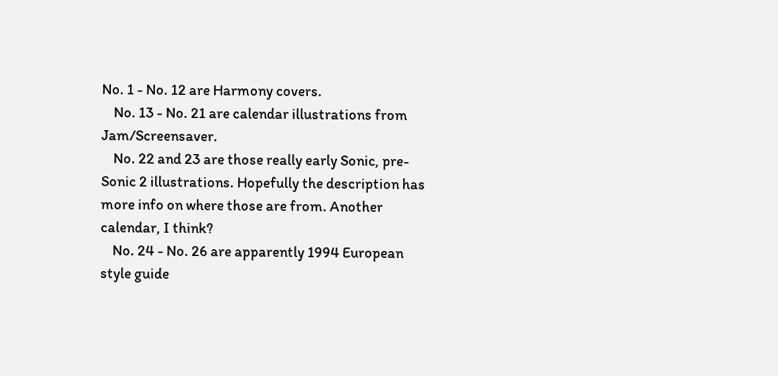No. 1 - No. 12 are Harmony covers.
    No. 13 - No. 21 are calendar illustrations from Jam/Screensaver.
    No. 22 and 23 are those really early Sonic, pre-Sonic 2 illustrations. Hopefully the description has more info on where those are from. Another calendar, I think?
    No. 24 - No. 26 are apparently 1994 European style guide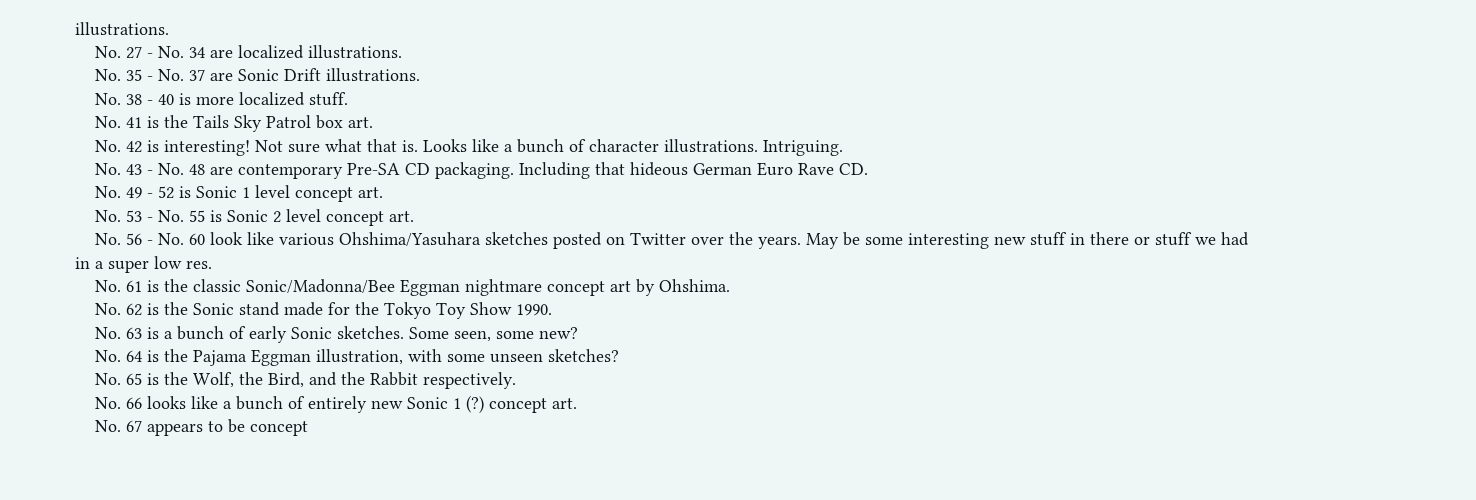illustrations.
    No. 27 - No. 34 are localized illustrations.
    No. 35 - No. 37 are Sonic Drift illustrations.
    No. 38 - 40 is more localized stuff.
    No. 41 is the Tails Sky Patrol box art.
    No. 42 is interesting! Not sure what that is. Looks like a bunch of character illustrations. Intriguing.
    No. 43 - No. 48 are contemporary Pre-SA CD packaging. Including that hideous German Euro Rave CD.
    No. 49 - 52 is Sonic 1 level concept art.
    No. 53 - No. 55 is Sonic 2 level concept art.
    No. 56 - No. 60 look like various Ohshima/Yasuhara sketches posted on Twitter over the years. May be some interesting new stuff in there or stuff we had in a super low res.
    No. 61 is the classic Sonic/Madonna/Bee Eggman nightmare concept art by Ohshima.
    No. 62 is the Sonic stand made for the Tokyo Toy Show 1990.
    No. 63 is a bunch of early Sonic sketches. Some seen, some new?
    No. 64 is the Pajama Eggman illustration, with some unseen sketches?
    No. 65 is the Wolf, the Bird, and the Rabbit respectively.
    No. 66 looks like a bunch of entirely new Sonic 1 (?) concept art.
    No. 67 appears to be concept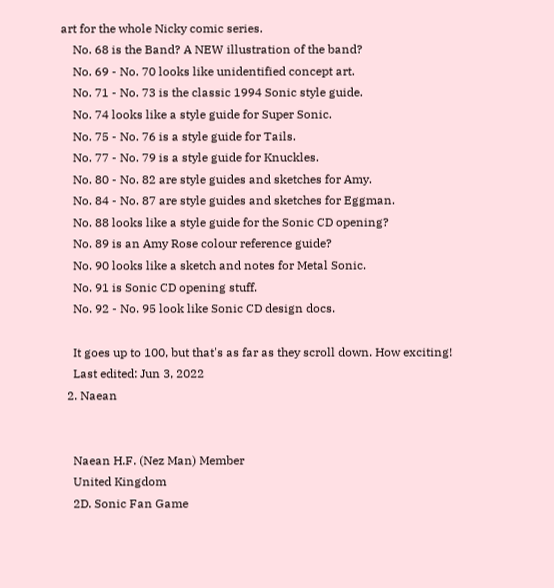art for the whole Nicky comic series.
    No. 68 is the Band? A NEW illustration of the band?
    No. 69 - No. 70 looks like unidentified concept art.
    No. 71 - No. 73 is the classic 1994 Sonic style guide.
    No. 74 looks like a style guide for Super Sonic.
    No. 75 - No. 76 is a style guide for Tails.
    No. 77 - No. 79 is a style guide for Knuckles.
    No. 80 - No. 82 are style guides and sketches for Amy.
    No. 84 - No. 87 are style guides and sketches for Eggman.
    No. 88 looks like a style guide for the Sonic CD opening?
    No. 89 is an Amy Rose colour reference guide?
    No. 90 looks like a sketch and notes for Metal Sonic.
    No. 91 is Sonic CD opening stuff.
    No. 92 - No. 95 look like Sonic CD design docs.

    It goes up to 100, but that's as far as they scroll down. How exciting!
    Last edited: Jun 3, 2022
  2. Naean


    Naean H.F. (Nez Man) Member
    United Kingdom
    2D. Sonic Fan Game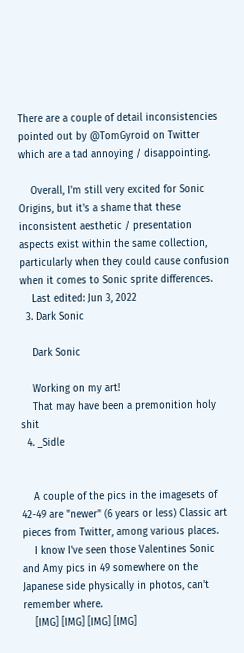There are a couple of detail inconsistencies pointed out by @TomGyroid on Twitter which are a tad annoying / disappointing.

    Overall, I'm still very excited for Sonic Origins, but it's a shame that these inconsistent aesthetic / presentation aspects exist within the same collection, particularly when they could cause confusion when it comes to Sonic sprite differences.
    Last edited: Jun 3, 2022
  3. Dark Sonic

    Dark Sonic

    Working on my art!
    That may have been a premonition holy shit
  4. _Sidle


    A couple of the pics in the imagesets of 42-49 are "newer" (6 years or less) Classic art pieces from Twitter, among various places.
    I know I've seen those Valentines Sonic and Amy pics in 49 somewhere on the Japanese side physically in photos, can't remember where.
    [IMG] [IMG] [IMG] [IMG]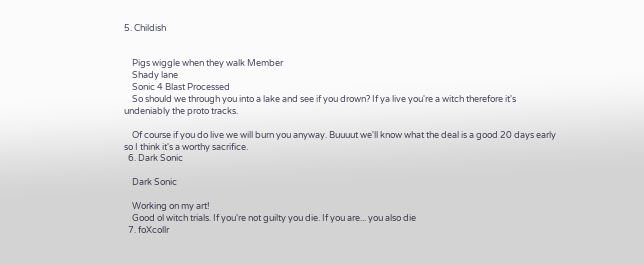5. Childish


    Pigs wiggle when they walk Member
    Shady lane
    Sonic 4 Blast Processed
    So should we through you into a lake and see if you drown? If ya live you're a witch therefore it's undeniably the proto tracks.

    Of course if you do live we will burn you anyway. Buuuut we'll know what the deal is a good 20 days early so I think it's a worthy sacrifice.
  6. Dark Sonic

    Dark Sonic

    Working on my art!
    Good ol witch trials. If you're not guilty you die. If you are... you also die
  7. foXcollr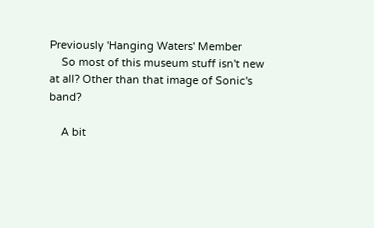Previously 'Hanging Waters' Member
    So most of this museum stuff isn't new at all? Other than that image of Sonic's band?

    A bit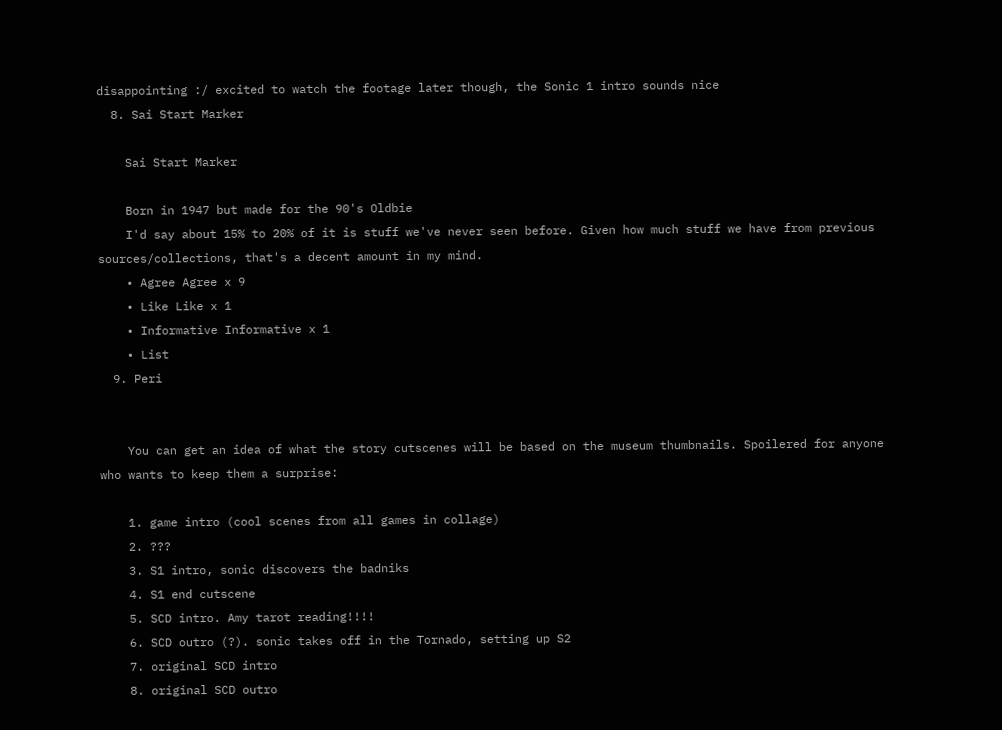disappointing :/ excited to watch the footage later though, the Sonic 1 intro sounds nice
  8. Sai Start Marker

    Sai Start Marker

    Born in 1947 but made for the 90's Oldbie
    I'd say about 15% to 20% of it is stuff we've never seen before. Given how much stuff we have from previous sources/collections, that's a decent amount in my mind.
    • Agree Agree x 9
    • Like Like x 1
    • Informative Informative x 1
    • List
  9. Peri


    You can get an idea of what the story cutscenes will be based on the museum thumbnails. Spoilered for anyone who wants to keep them a surprise:

    1. game intro (cool scenes from all games in collage)
    2. ???
    3. S1 intro, sonic discovers the badniks
    4. S1 end cutscene
    5. SCD intro. Amy tarot reading!!!!
    6. SCD outro (?). sonic takes off in the Tornado, setting up S2
    7. original SCD intro
    8. original SCD outro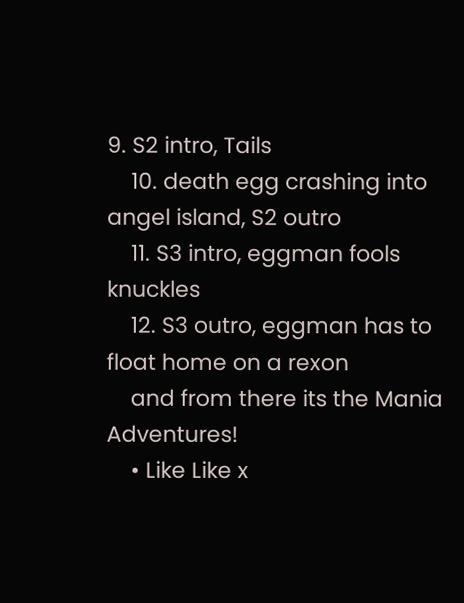9. S2 intro, Tails
    10. death egg crashing into angel island, S2 outro
    11. S3 intro, eggman fools knuckles
    12. S3 outro, eggman has to float home on a rexon
    and from there its the Mania Adventures!
    • Like Like x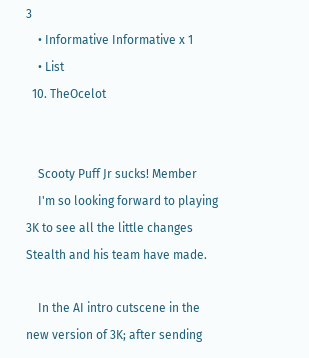3
    • Informative Informative x 1
    • List
  10. TheOcelot


    Scooty Puff Jr sucks! Member
    I'm so looking forward to playing 3K to see all the little changes Stealth and his team have made.

    In the AI intro cutscene in the new version of 3K; after sending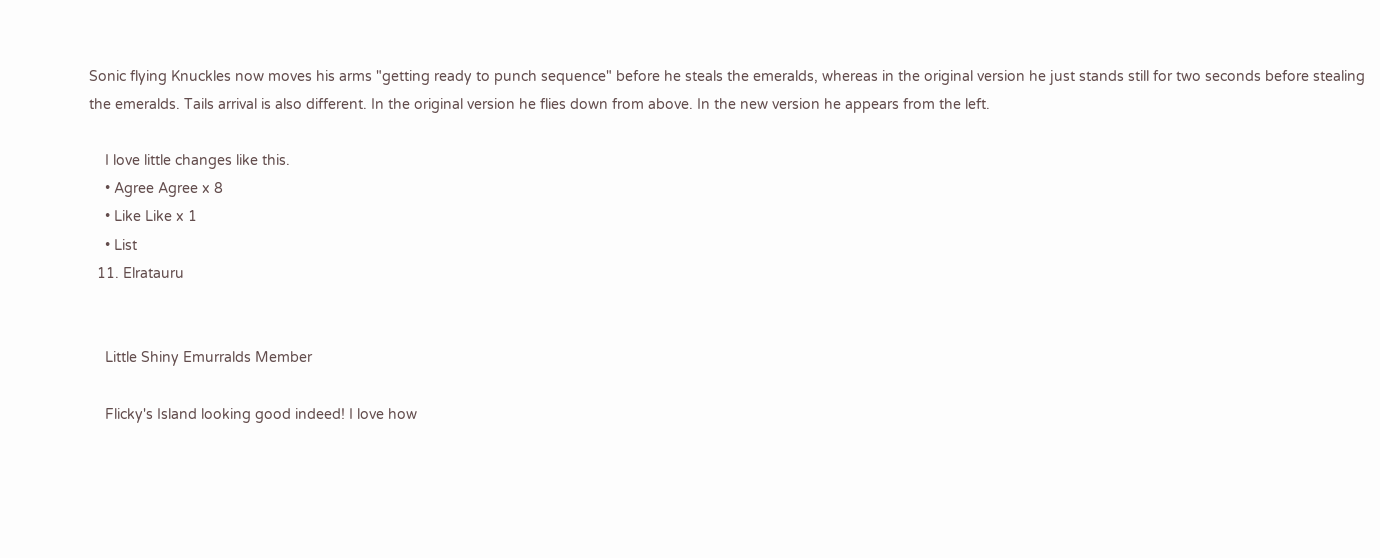Sonic flying Knuckles now moves his arms "getting ready to punch sequence" before he steals the emeralds, whereas in the original version he just stands still for two seconds before stealing the emeralds. Tails arrival is also different. In the original version he flies down from above. In the new version he appears from the left.

    I love little changes like this.
    • Agree Agree x 8
    • Like Like x 1
    • List
  11. Elratauru


    Little Shiny Emurralds Member

    Flicky's Island looking good indeed! I love how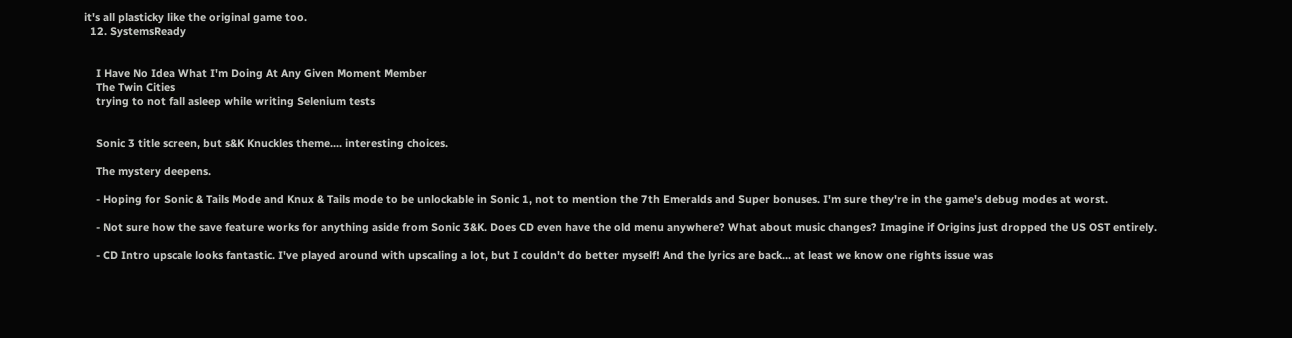it's all plasticky like the original game too.
  12. SystemsReady


    I Have No Idea What I'm Doing At Any Given Moment Member
    The Twin Cities
    trying to not fall asleep while writing Selenium tests


    Sonic 3 title screen, but s&K Knuckles theme.... interesting choices.

    The mystery deepens.

    - Hoping for Sonic & Tails Mode and Knux & Tails mode to be unlockable in Sonic 1, not to mention the 7th Emeralds and Super bonuses. I'm sure they're in the game's debug modes at worst.

    - Not sure how the save feature works for anything aside from Sonic 3&K. Does CD even have the old menu anywhere? What about music changes? Imagine if Origins just dropped the US OST entirely.

    - CD Intro upscale looks fantastic. I've played around with upscaling a lot, but I couldn't do better myself! And the lyrics are back... at least we know one rights issue was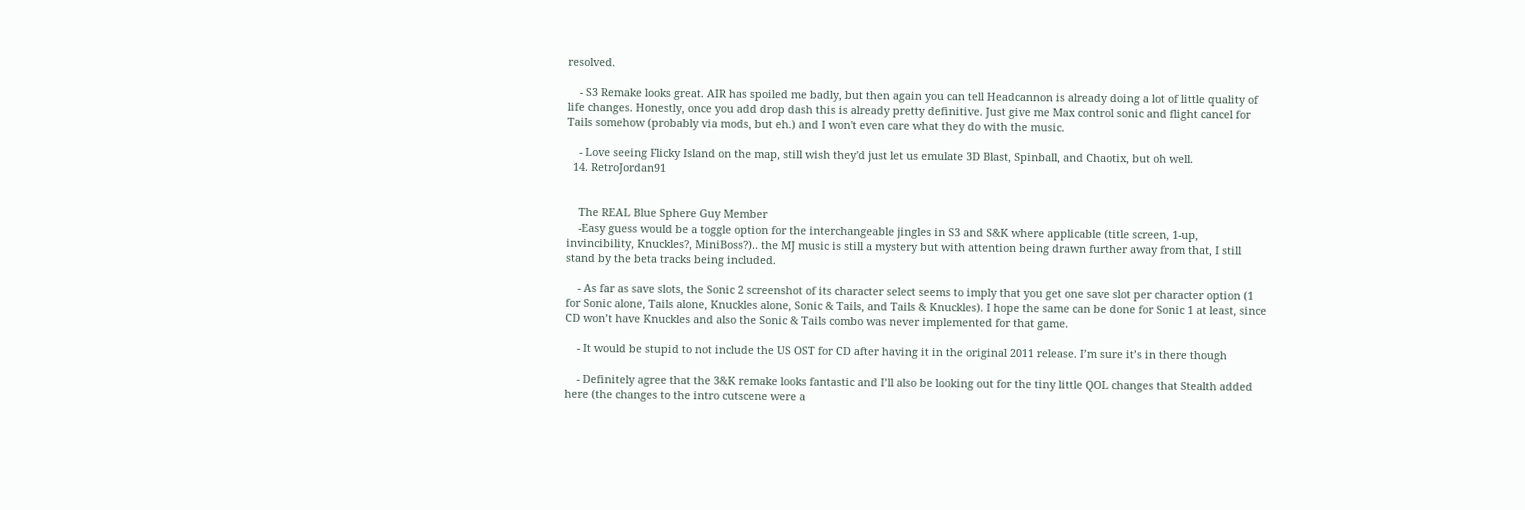resolved.

    - S3 Remake looks great. AIR has spoiled me badly, but then again you can tell Headcannon is already doing a lot of little quality of life changes. Honestly, once you add drop dash this is already pretty definitive. Just give me Max control sonic and flight cancel for Tails somehow (probably via mods, but eh.) and I won't even care what they do with the music.

    - Love seeing Flicky Island on the map, still wish they'd just let us emulate 3D Blast, Spinball, and Chaotix, but oh well.
  14. RetroJordan91


    The REAL Blue Sphere Guy Member
    -Easy guess would be a toggle option for the interchangeable jingles in S3 and S&K where applicable (title screen, 1-up, invincibility, Knuckles?, MiniBoss?).. the MJ music is still a mystery but with attention being drawn further away from that, I still stand by the beta tracks being included.

    - As far as save slots, the Sonic 2 screenshot of its character select seems to imply that you get one save slot per character option (1 for Sonic alone, Tails alone, Knuckles alone, Sonic & Tails, and Tails & Knuckles). I hope the same can be done for Sonic 1 at least, since CD won’t have Knuckles and also the Sonic & Tails combo was never implemented for that game.

    - It would be stupid to not include the US OST for CD after having it in the original 2011 release. I’m sure it’s in there though

    - Definitely agree that the 3&K remake looks fantastic and I’ll also be looking out for the tiny little QOL changes that Stealth added here (the changes to the intro cutscene were a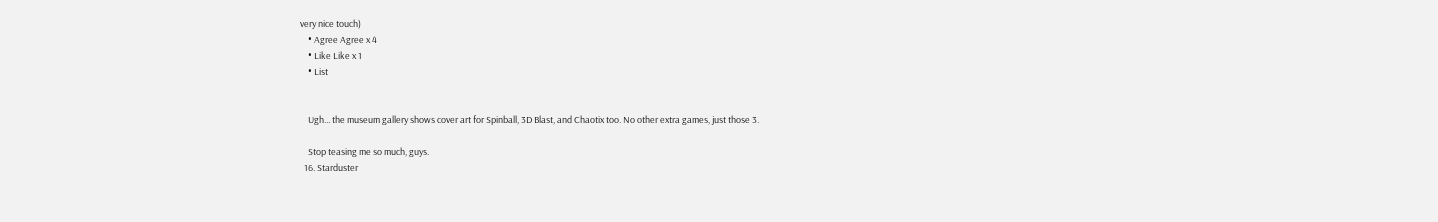very nice touch)
    • Agree Agree x 4
    • Like Like x 1
    • List


    Ugh... the museum gallery shows cover art for Spinball, 3D Blast, and Chaotix too. No other extra games, just those 3.

    Stop teasing me so much, guys.
  16. Starduster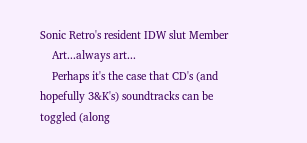Sonic Retro's resident IDW slut Member
    Art...always art...
    Perhaps it's the case that CD's (and hopefully 3&K's) soundtracks can be toggled (along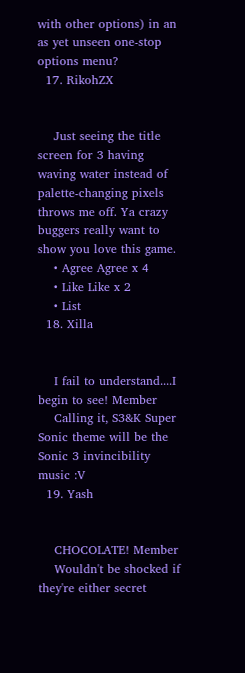with other options) in an as yet unseen one-stop options menu?
  17. RikohZX


    Just seeing the title screen for 3 having waving water instead of palette-changing pixels throws me off. Ya crazy buggers really want to show you love this game.
    • Agree Agree x 4
    • Like Like x 2
    • List
  18. Xilla


    I fail to understand....I begin to see! Member
    Calling it, S3&K Super Sonic theme will be the Sonic 3 invincibility music :V
  19. Yash


    CHOCOLATE! Member
    Wouldn't be shocked if they're either secret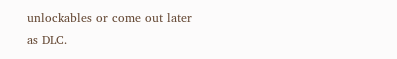unlockables or come out later as DLC.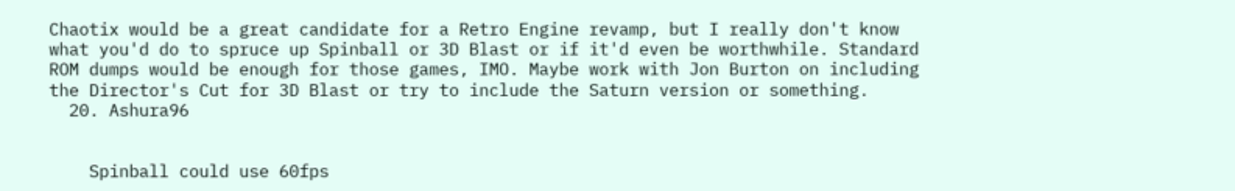Chaotix would be a great candidate for a Retro Engine revamp, but I really don't know what you'd do to spruce up Spinball or 3D Blast or if it'd even be worthwhile. Standard ROM dumps would be enough for those games, IMO. Maybe work with Jon Burton on including the Director's Cut for 3D Blast or try to include the Saturn version or something.
  20. Ashura96


    Spinball could use 60fps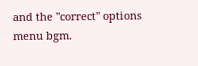and the "correct" options menu bgm.